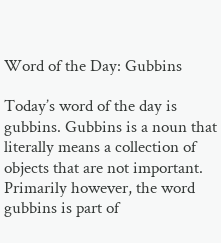Word of the Day: Gubbins

Today’s word of the day is gubbins. Gubbins is a noun that literally means a collection of objects that are not important. Primarily however, the word gubbins is part of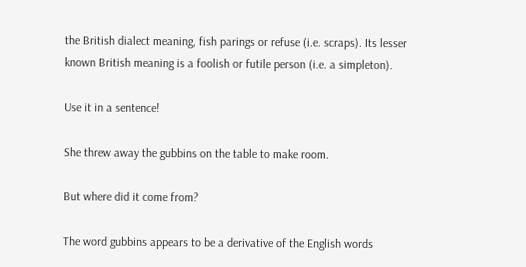the British dialect meaning, fish parings or refuse (i.e. scraps). Its lesser known British meaning is a foolish or futile person (i.e. a simpleton).

Use it in a sentence!

She threw away the gubbins on the table to make room.

But where did it come from?

The word gubbins appears to be a derivative of the English words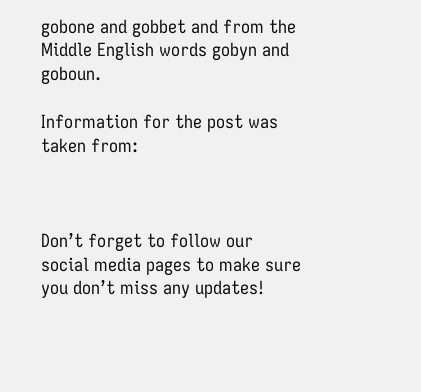gobone and gobbet and from the Middle English words gobyn and goboun.

Information for the post was taken from:



Don’t forget to follow our social media pages to make sure you don’t miss any updates!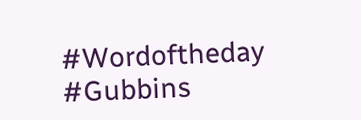#Wordoftheday #Gubbins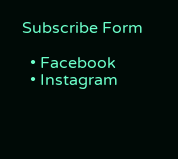Subscribe Form

  • Facebook
  • Instagram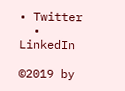• Twitter
  • LinkedIn

©2019 by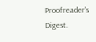Proofreader's Digest.